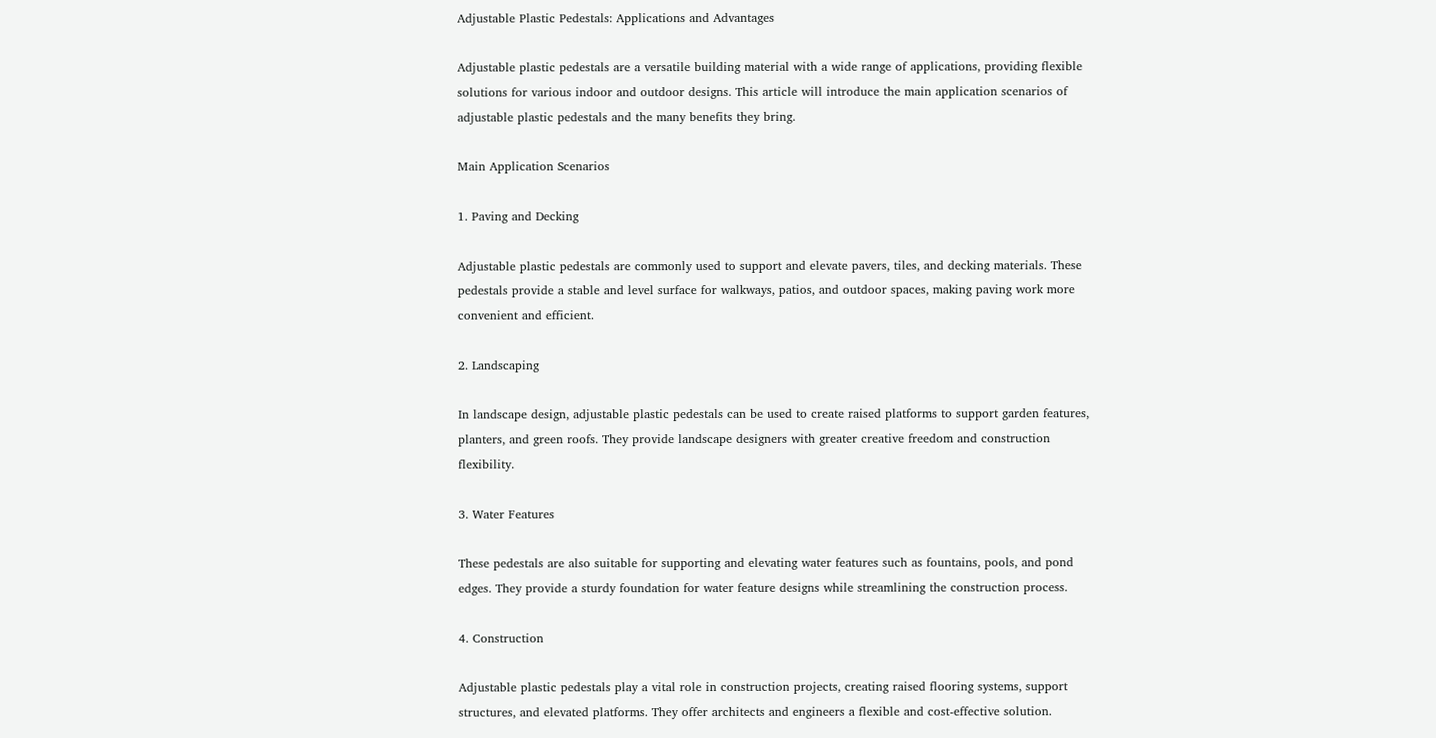Adjustable Plastic Pedestals: Applications and Advantages

Adjustable plastic pedestals are a versatile building material with a wide range of applications, providing flexible solutions for various indoor and outdoor designs. This article will introduce the main application scenarios of adjustable plastic pedestals and the many benefits they bring.

Main Application Scenarios

1. Paving and Decking

Adjustable plastic pedestals are commonly used to support and elevate pavers, tiles, and decking materials. These pedestals provide a stable and level surface for walkways, patios, and outdoor spaces, making paving work more convenient and efficient.

2. Landscaping

In landscape design, adjustable plastic pedestals can be used to create raised platforms to support garden features, planters, and green roofs. They provide landscape designers with greater creative freedom and construction flexibility.

3. Water Features

These pedestals are also suitable for supporting and elevating water features such as fountains, pools, and pond edges. They provide a sturdy foundation for water feature designs while streamlining the construction process.

4. Construction

Adjustable plastic pedestals play a vital role in construction projects, creating raised flooring systems, support structures, and elevated platforms. They offer architects and engineers a flexible and cost-effective solution.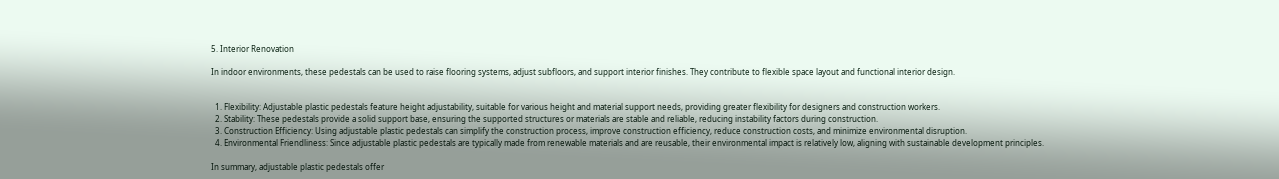5. Interior Renovation

In indoor environments, these pedestals can be used to raise flooring systems, adjust subfloors, and support interior finishes. They contribute to flexible space layout and functional interior design.


  1. Flexibility: Adjustable plastic pedestals feature height adjustability, suitable for various height and material support needs, providing greater flexibility for designers and construction workers.
  2. Stability: These pedestals provide a solid support base, ensuring the supported structures or materials are stable and reliable, reducing instability factors during construction.
  3. Construction Efficiency: Using adjustable plastic pedestals can simplify the construction process, improve construction efficiency, reduce construction costs, and minimize environmental disruption.
  4. Environmental Friendliness: Since adjustable plastic pedestals are typically made from renewable materials and are reusable, their environmental impact is relatively low, aligning with sustainable development principles.

In summary, adjustable plastic pedestals offer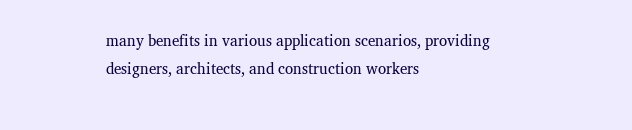many benefits in various application scenarios, providing designers, architects, and construction workers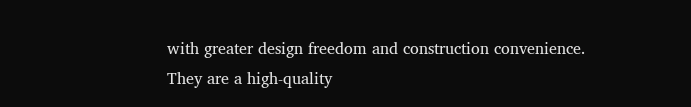with greater design freedom and construction convenience. They are a high-quality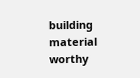building material worthy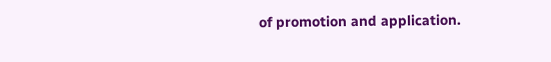of promotion and application.